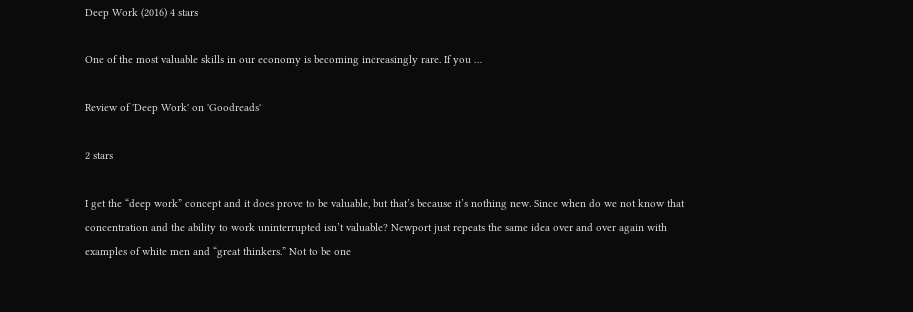Deep Work (2016) 4 stars

One of the most valuable skills in our economy is becoming increasingly rare. If you …

Review of 'Deep Work' on 'Goodreads'

2 stars

I get the “deep work” concept and it does prove to be valuable, but that’s because it’s nothing new. Since when do we not know that concentration and the ability to work uninterrupted isn’t valuable? Newport just repeats the same idea over and over again with examples of white men and “great thinkers.” Not to be one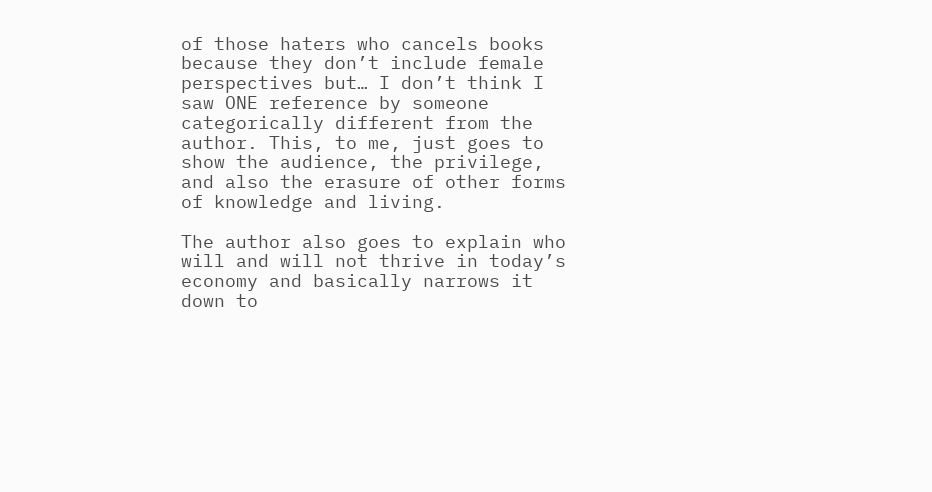of those haters who cancels books because they don’t include female perspectives but… I don’t think I saw ONE reference by someone categorically different from the author. This, to me, just goes to show the audience, the privilege, and also the erasure of other forms of knowledge and living.

The author also goes to explain who will and will not thrive in today’s economy and basically narrows it down to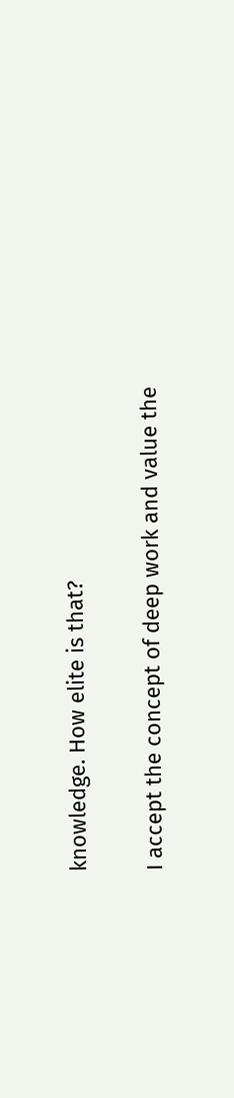knowledge. How elite is that?

I accept the concept of deep work and value the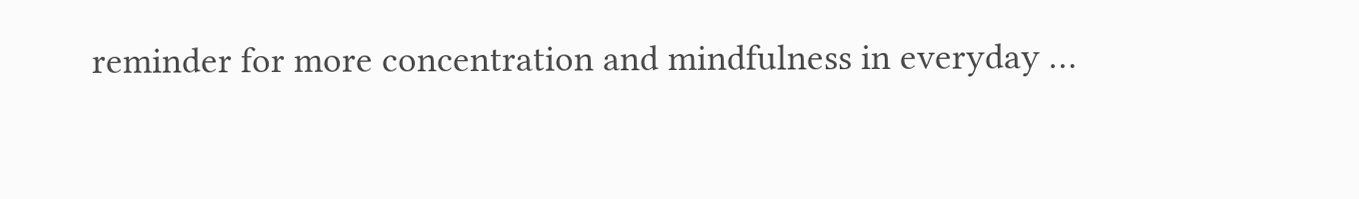reminder for more concentration and mindfulness in everyday …